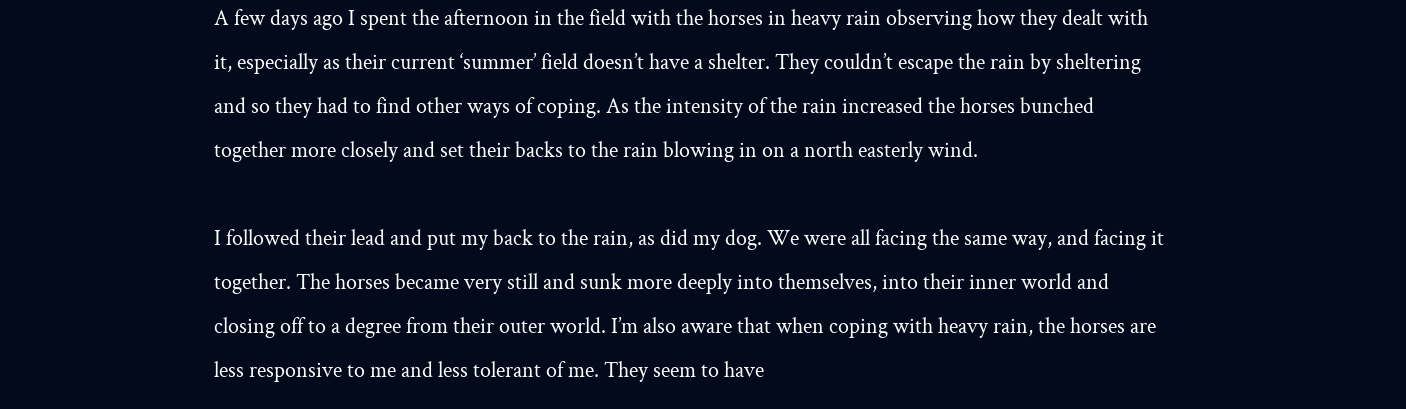A few days ago I spent the afternoon in the field with the horses in heavy rain observing how they dealt with it, especially as their current ‘summer’ field doesn’t have a shelter. They couldn’t escape the rain by sheltering and so they had to find other ways of coping. As the intensity of the rain increased the horses bunched together more closely and set their backs to the rain blowing in on a north easterly wind.

I followed their lead and put my back to the rain, as did my dog. We were all facing the same way, and facing it together. The horses became very still and sunk more deeply into themselves, into their inner world and closing off to a degree from their outer world. I’m also aware that when coping with heavy rain, the horses are less responsive to me and less tolerant of me. They seem to have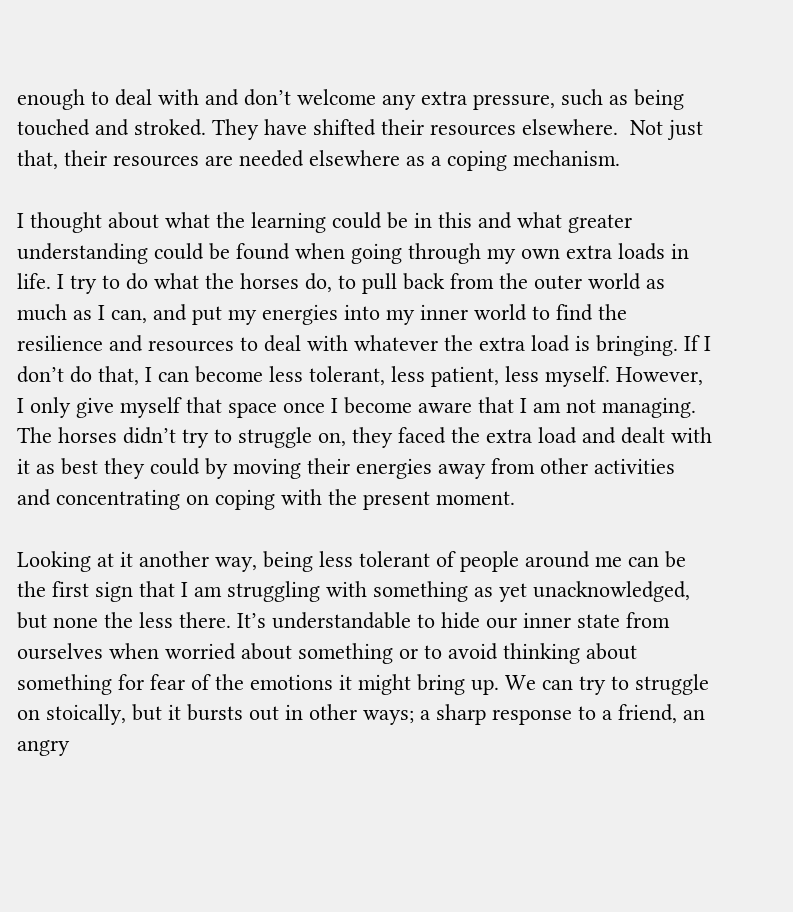enough to deal with and don’t welcome any extra pressure, such as being touched and stroked. They have shifted their resources elsewhere.  Not just that, their resources are needed elsewhere as a coping mechanism.

I thought about what the learning could be in this and what greater understanding could be found when going through my own extra loads in life. I try to do what the horses do, to pull back from the outer world as much as I can, and put my energies into my inner world to find the resilience and resources to deal with whatever the extra load is bringing. If I don’t do that, I can become less tolerant, less patient, less myself. However, I only give myself that space once I become aware that I am not managing. The horses didn’t try to struggle on, they faced the extra load and dealt with it as best they could by moving their energies away from other activities and concentrating on coping with the present moment.

Looking at it another way, being less tolerant of people around me can be the first sign that I am struggling with something as yet unacknowledged, but none the less there. It’s understandable to hide our inner state from ourselves when worried about something or to avoid thinking about something for fear of the emotions it might bring up. We can try to struggle on stoically, but it bursts out in other ways; a sharp response to a friend, an angry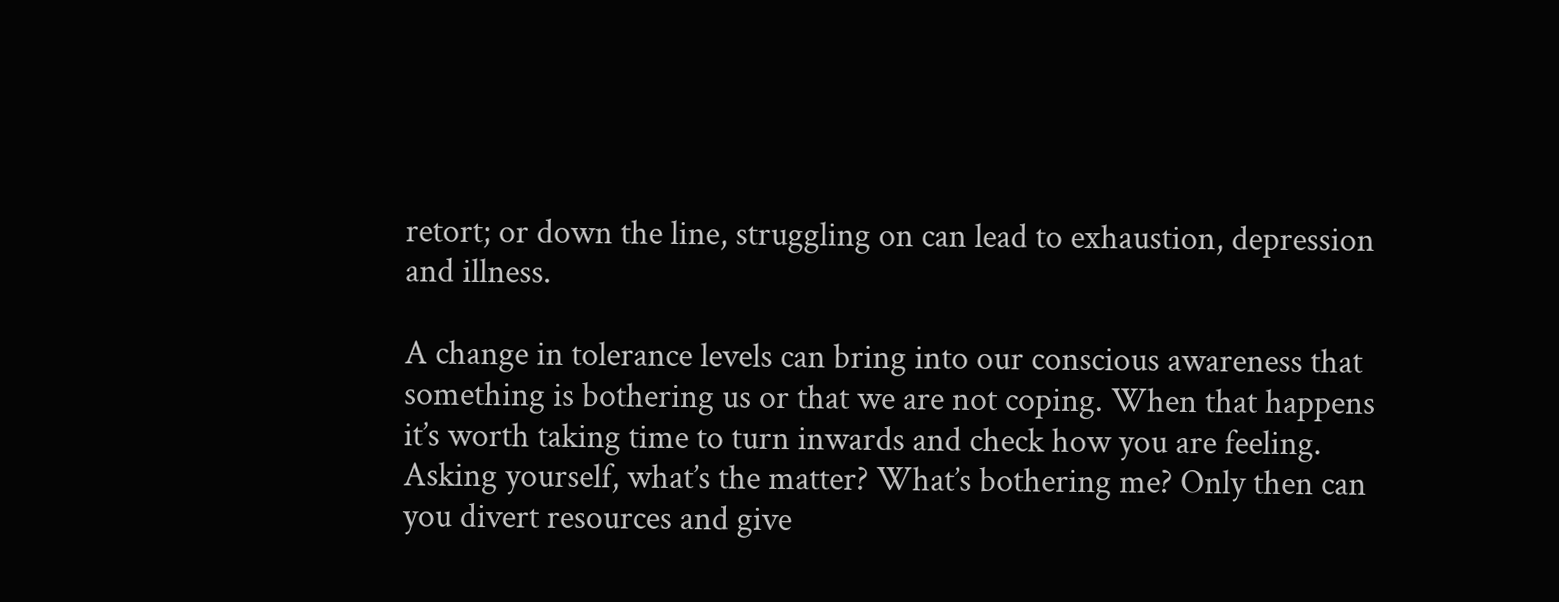retort; or down the line, struggling on can lead to exhaustion, depression and illness.

A change in tolerance levels can bring into our conscious awareness that something is bothering us or that we are not coping. When that happens it’s worth taking time to turn inwards and check how you are feeling. Asking yourself, what’s the matter? What’s bothering me? Only then can you divert resources and give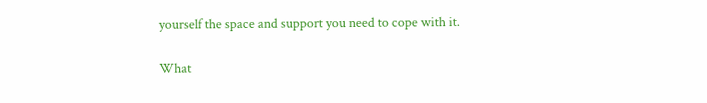yourself the space and support you need to cope with it.

What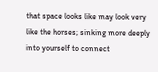that space looks like may look very like the horses; sinking more deeply into yourself to connect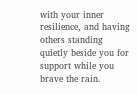with your inner resilience, and having others standing quietly beside you for support while you brave the rain.